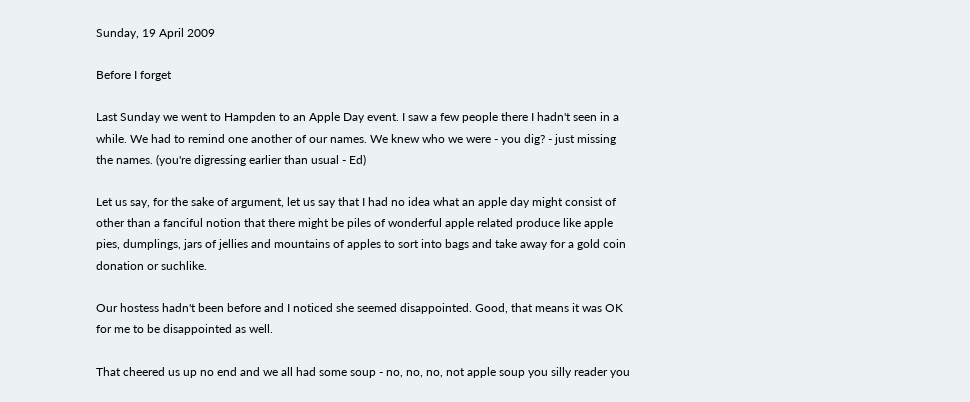Sunday, 19 April 2009

Before I forget

Last Sunday we went to Hampden to an Apple Day event. I saw a few people there I hadn't seen in a while. We had to remind one another of our names. We knew who we were - you dig? - just missing the names. (you're digressing earlier than usual - Ed)

Let us say, for the sake of argument, let us say that I had no idea what an apple day might consist of other than a fanciful notion that there might be piles of wonderful apple related produce like apple pies, dumplings, jars of jellies and mountains of apples to sort into bags and take away for a gold coin donation or suchlike.

Our hostess hadn't been before and I noticed she seemed disappointed. Good, that means it was OK for me to be disappointed as well.

That cheered us up no end and we all had some soup - no, no, no, not apple soup you silly reader you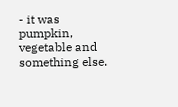- it was pumpkin, vegetable and something else.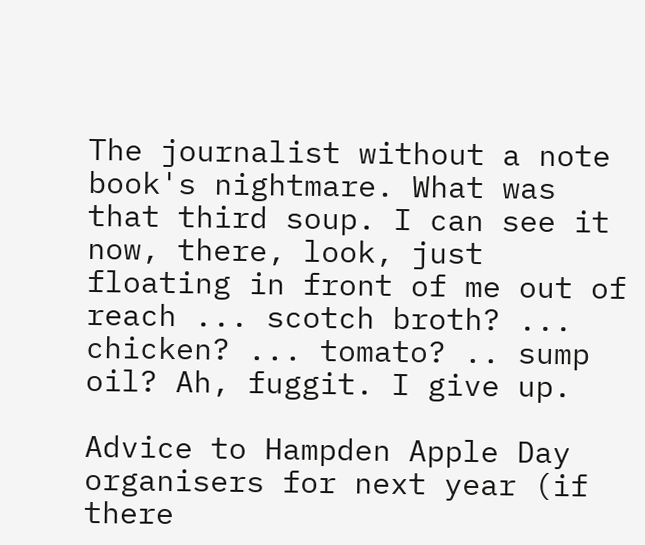The journalist without a note book's nightmare. What was that third soup. I can see it now, there, look, just floating in front of me out of reach ... scotch broth? ... chicken? ... tomato? .. sump oil? Ah, fuggit. I give up.

Advice to Hampden Apple Day organisers for next year (if there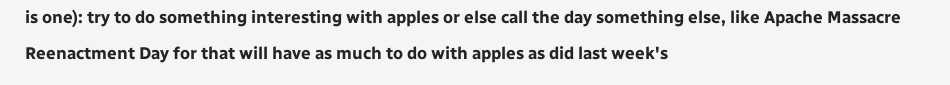is one): try to do something interesting with apples or else call the day something else, like Apache Massacre Reenactment Day for that will have as much to do with apples as did last week's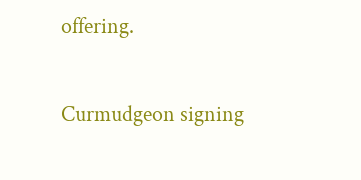offering.

Curmudgeon signing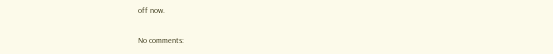off now.

No comments: